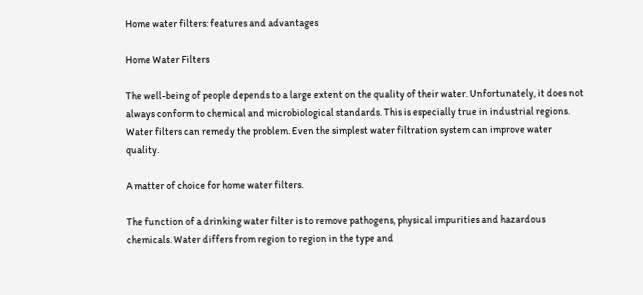Home water filters: features and advantages

Home Water Filters

The well-being of people depends to a large extent on the quality of their water. Unfortunately, it does not always conform to chemical and microbiological standards. This is especially true in industrial regions. Water filters can remedy the problem. Even the simplest water filtration system can improve water quality.

A matter of choice for home water filters.

The function of a drinking water filter is to remove pathogens, physical impurities and hazardous chemicals. Water differs from region to region in the type and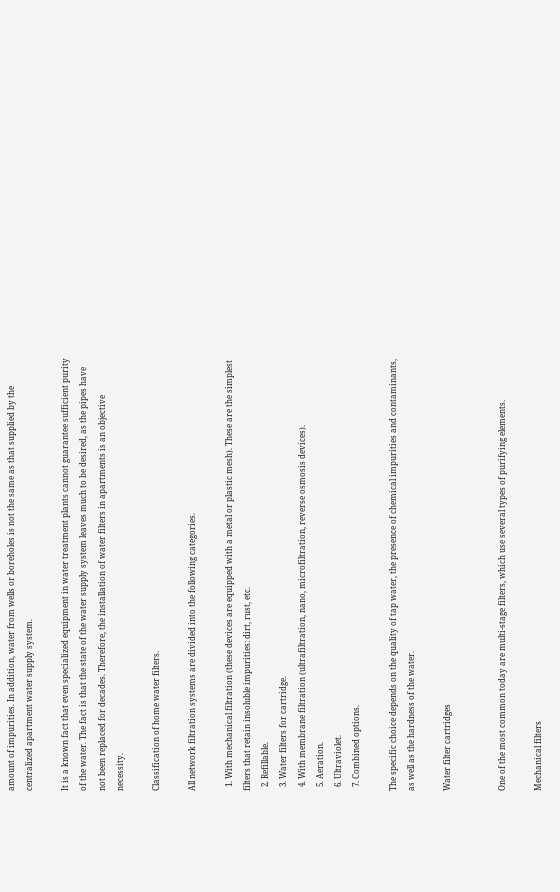amount of impurities. In addition, water from wells or boreholes is not the same as that supplied by the centralized apartment water supply system.

It is a known fact that even specialized equipment in water treatment plants cannot guarantee sufficient purity of the water. The fact is that the state of the water supply system leaves much to be desired, as the pipes have not been replaced for decades. Therefore, the installation of water filters in apartments is an objective necessity.

Classification of home water filters.

All network filtration systems are divided into the following categories.

  1. With mechanical filtration (these devices are equipped with a metal or plastic mesh). These are the simplest filters that retain insoluble impurities: dirt, rust, etc.
  2. Refillable.
  3. Water filters for cartridge.
  4. With membrane filtration (ultrafiltration, nano, microfiltration, reverse osmosis devices).
  5. Aeration.
  6. Ultraviolet.
  7. Combined options.

The specific choice depends on the quality of tap water, the presence of chemical impurities and contaminants, as well as the hardness of the water.

Water filter cartridges


One of the most common today are multi-stage filters, which use several types of purifying elements.

Mechanical filters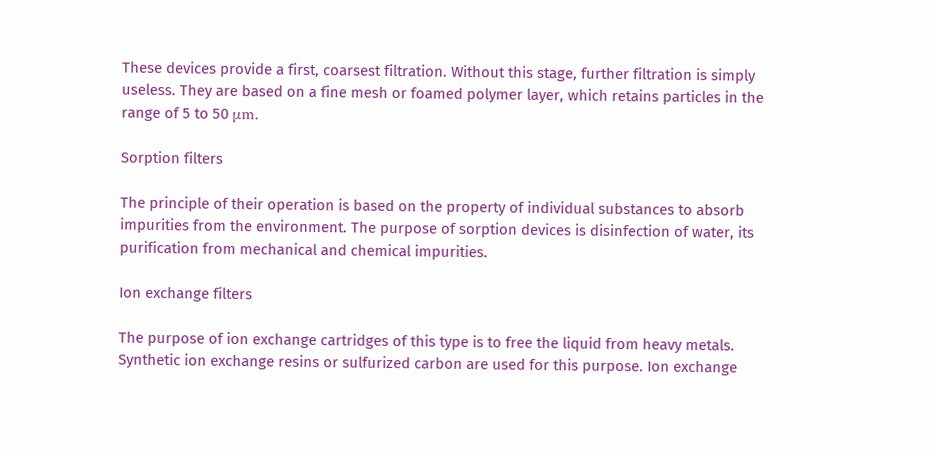These devices provide a first, coarsest filtration. Without this stage, further filtration is simply useless. They are based on a fine mesh or foamed polymer layer, which retains particles in the range of 5 to 50 μm.

Sorption filters

The principle of their operation is based on the property of individual substances to absorb impurities from the environment. The purpose of sorption devices is disinfection of water, its purification from mechanical and chemical impurities.

Ion exchange filters

The purpose of ion exchange cartridges of this type is to free the liquid from heavy metals. Synthetic ion exchange resins or sulfurized carbon are used for this purpose. Ion exchange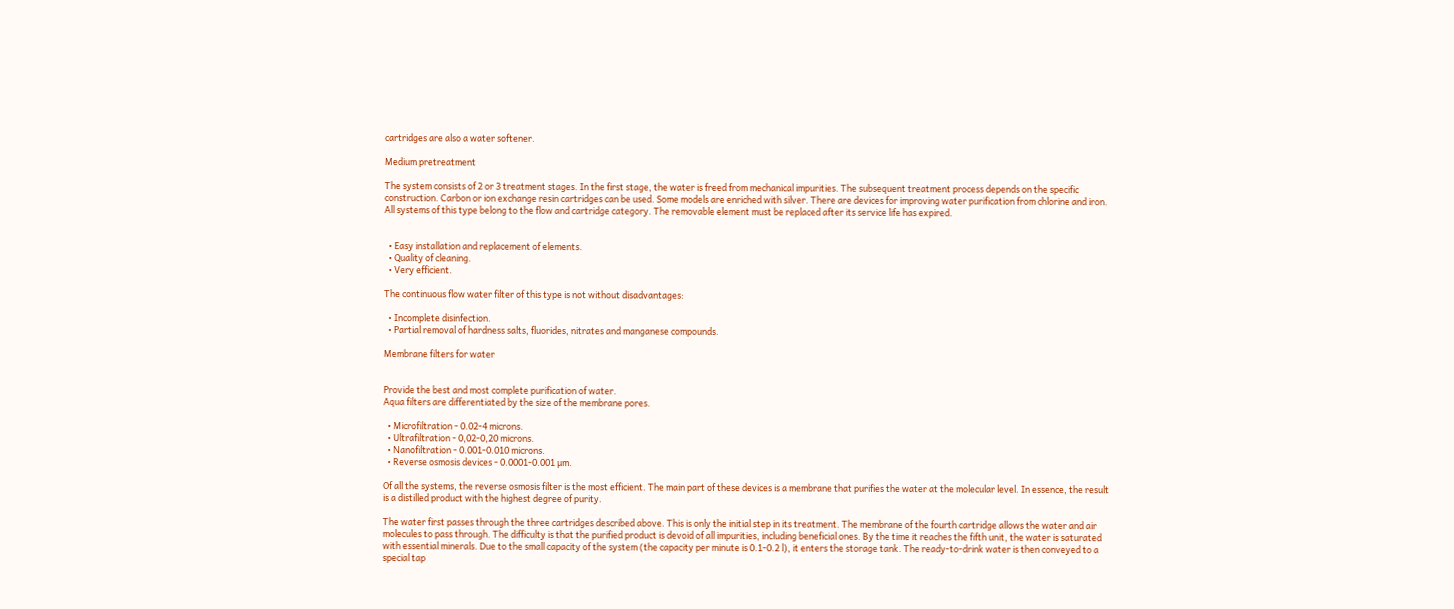cartridges are also a water softener.

Medium pretreatment

The system consists of 2 or 3 treatment stages. In the first stage, the water is freed from mechanical impurities. The subsequent treatment process depends on the specific construction. Carbon or ion exchange resin cartridges can be used. Some models are enriched with silver. There are devices for improving water purification from chlorine and iron. All systems of this type belong to the flow and cartridge category. The removable element must be replaced after its service life has expired.


  • Easy installation and replacement of elements.
  • Quality of cleaning.
  • Very efficient.

The continuous flow water filter of this type is not without disadvantages:

  • Incomplete disinfection.
  • Partial removal of hardness salts, fluorides, nitrates and manganese compounds.

Membrane filters for water


Provide the best and most complete purification of water.
Aqua filters are differentiated by the size of the membrane pores.

  • Microfiltration - 0.02-4 microns.
  • Ultrafiltration - 0,02-0,20 microns.
  • Nanofiltration - 0.001-0.010 microns.
  • Reverse osmosis devices - 0.0001-0.001 µm.

Of all the systems, the reverse osmosis filter is the most efficient. The main part of these devices is a membrane that purifies the water at the molecular level. In essence, the result is a distilled product with the highest degree of purity.

The water first passes through the three cartridges described above. This is only the initial step in its treatment. The membrane of the fourth cartridge allows the water and air molecules to pass through. The difficulty is that the purified product is devoid of all impurities, including beneficial ones. By the time it reaches the fifth unit, the water is saturated with essential minerals. Due to the small capacity of the system (the capacity per minute is 0.1-0.2 l), it enters the storage tank. The ready-to-drink water is then conveyed to a special tap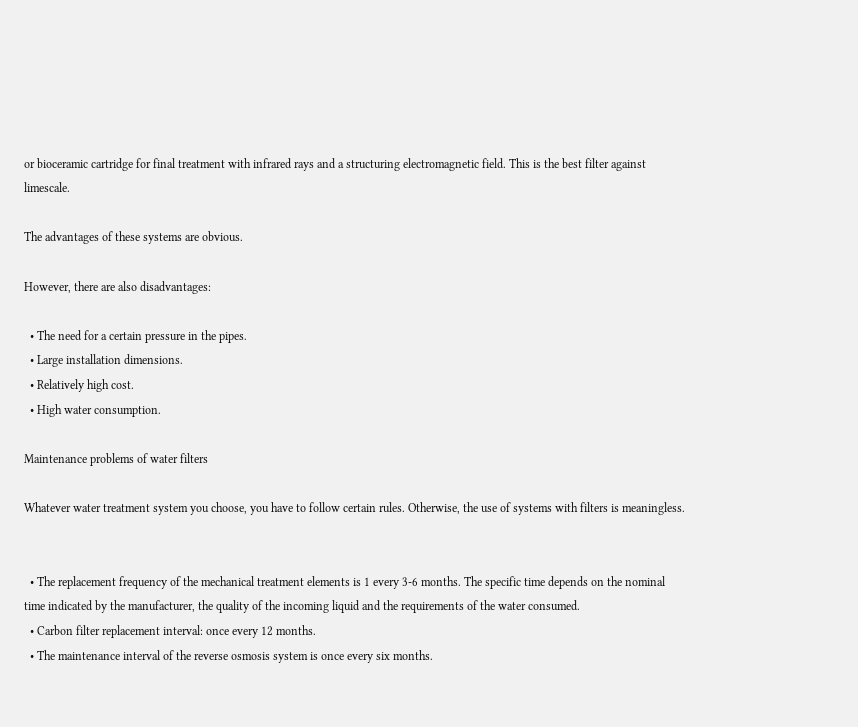or bioceramic cartridge for final treatment with infrared rays and a structuring electromagnetic field. This is the best filter against limescale.

The advantages of these systems are obvious.

However, there are also disadvantages:

  • The need for a certain pressure in the pipes.
  • Large installation dimensions.
  • Relatively high cost.
  • High water consumption.

Maintenance problems of water filters

Whatever water treatment system you choose, you have to follow certain rules. Otherwise, the use of systems with filters is meaningless.


  • The replacement frequency of the mechanical treatment elements is 1 every 3-6 months. The specific time depends on the nominal time indicated by the manufacturer, the quality of the incoming liquid and the requirements of the water consumed.
  • Carbon filter replacement interval: once every 12 months.
  • The maintenance interval of the reverse osmosis system is once every six months.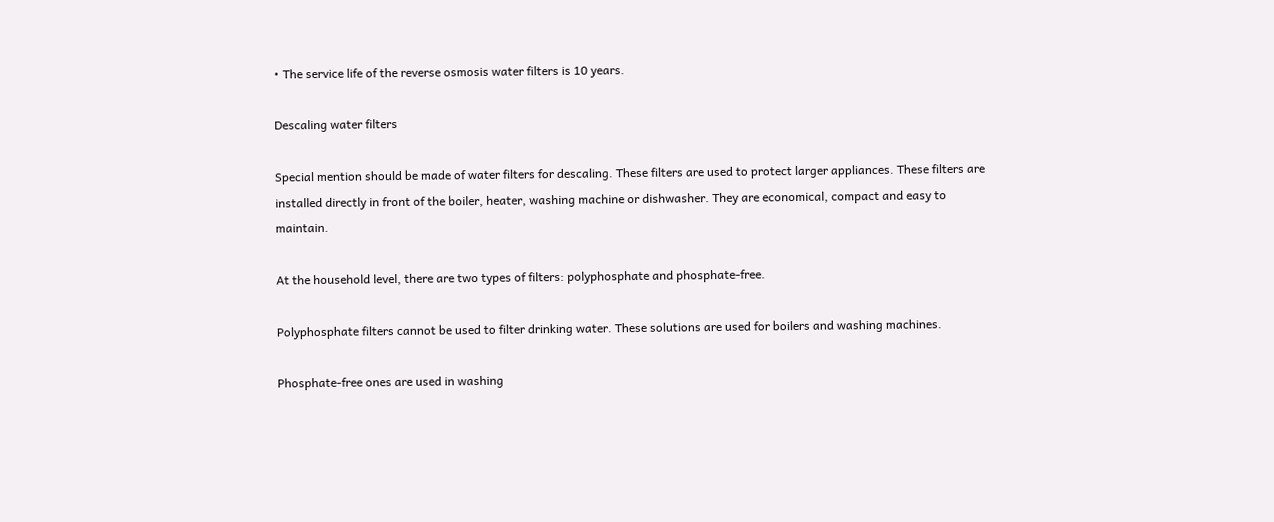• The service life of the reverse osmosis water filters is 10 years.

Descaling water filters

Special mention should be made of water filters for descaling. These filters are used to protect larger appliances. These filters are installed directly in front of the boiler, heater, washing machine or dishwasher. They are economical, compact and easy to maintain.

At the household level, there are two types of filters: polyphosphate and phosphate-free.

Polyphosphate filters cannot be used to filter drinking water. These solutions are used for boilers and washing machines.

Phosphate-free ones are used in washing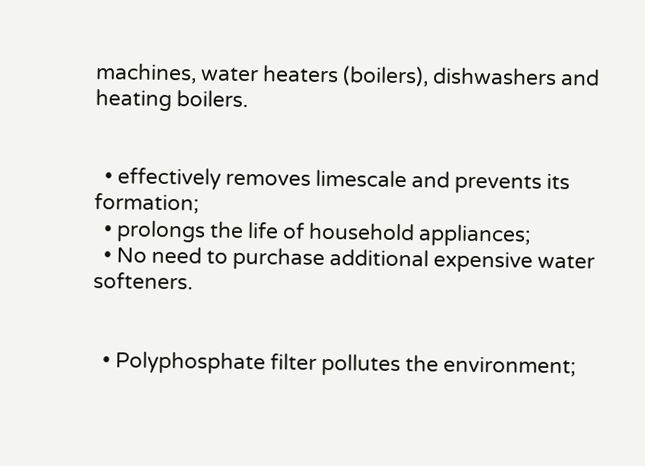machines, water heaters (boilers), dishwashers and heating boilers.


  • effectively removes limescale and prevents its formation;
  • prolongs the life of household appliances;
  • No need to purchase additional expensive water softeners.


  • Polyphosphate filter pollutes the environment;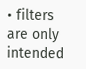• filters are only intended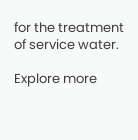for the treatment of service water.

Explore more